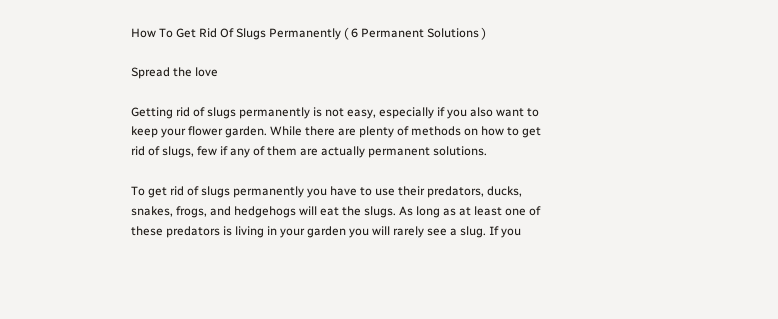How To Get Rid Of Slugs Permanently ( 6 Permanent Solutions )

Spread the love

Getting rid of slugs permanently is not easy, especially if you also want to keep your flower garden. While there are plenty of methods on how to get rid of slugs, few if any of them are actually permanent solutions.

To get rid of slugs permanently you have to use their predators, ducks, snakes, frogs, and hedgehogs will eat the slugs. As long as at least one of these predators is living in your garden you will rarely see a slug. If you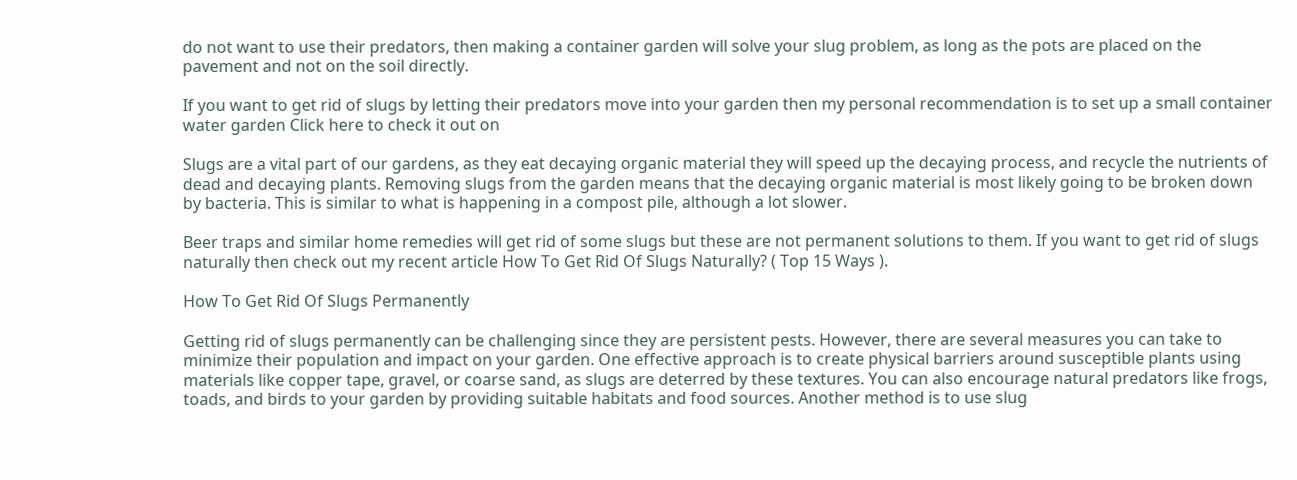do not want to use their predators, then making a container garden will solve your slug problem, as long as the pots are placed on the pavement and not on the soil directly.

If you want to get rid of slugs by letting their predators move into your garden then my personal recommendation is to set up a small container water garden Click here to check it out on

Slugs are a vital part of our gardens, as they eat decaying organic material they will speed up the decaying process, and recycle the nutrients of dead and decaying plants. Removing slugs from the garden means that the decaying organic material is most likely going to be broken down by bacteria. This is similar to what is happening in a compost pile, although a lot slower.

Beer traps and similar home remedies will get rid of some slugs but these are not permanent solutions to them. If you want to get rid of slugs naturally then check out my recent article How To Get Rid Of Slugs Naturally? ( Top 15 Ways ).

How To Get Rid Of Slugs Permanently

Getting rid of slugs permanently can be challenging since they are persistent pests. However, there are several measures you can take to minimize their population and impact on your garden. One effective approach is to create physical barriers around susceptible plants using materials like copper tape, gravel, or coarse sand, as slugs are deterred by these textures. You can also encourage natural predators like frogs, toads, and birds to your garden by providing suitable habitats and food sources. Another method is to use slug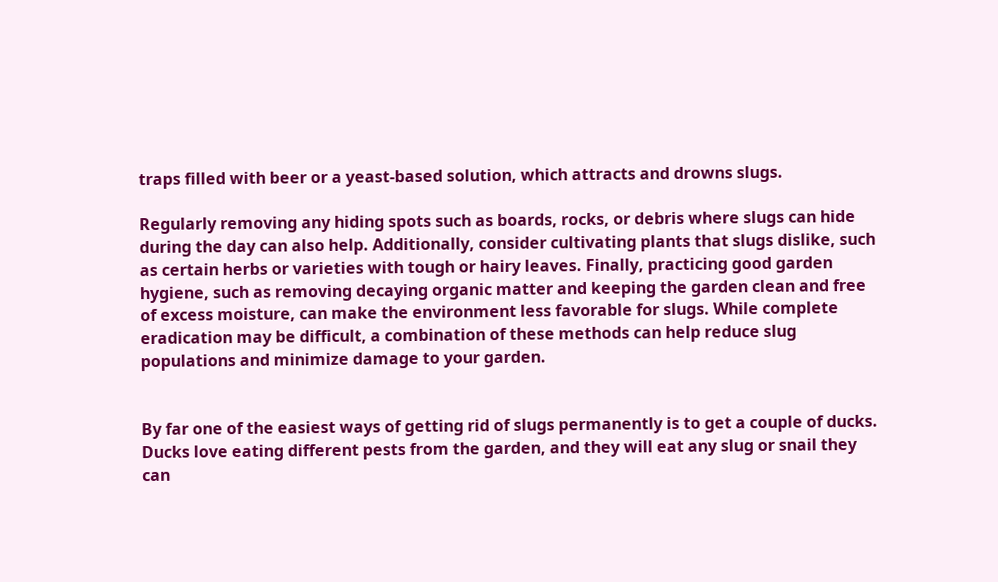traps filled with beer or a yeast-based solution, which attracts and drowns slugs.

Regularly removing any hiding spots such as boards, rocks, or debris where slugs can hide during the day can also help. Additionally, consider cultivating plants that slugs dislike, such as certain herbs or varieties with tough or hairy leaves. Finally, practicing good garden hygiene, such as removing decaying organic matter and keeping the garden clean and free of excess moisture, can make the environment less favorable for slugs. While complete eradication may be difficult, a combination of these methods can help reduce slug populations and minimize damage to your garden.


By far one of the easiest ways of getting rid of slugs permanently is to get a couple of ducks. Ducks love eating different pests from the garden, and they will eat any slug or snail they can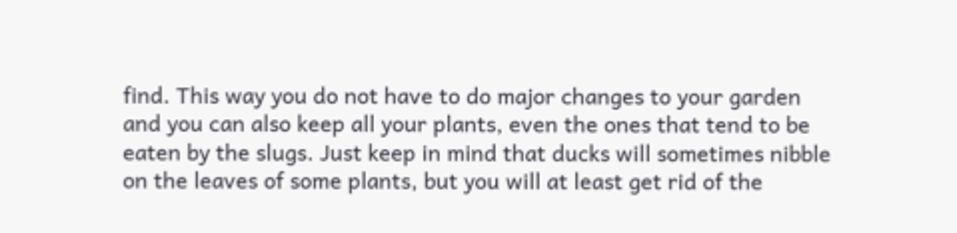find. This way you do not have to do major changes to your garden and you can also keep all your plants, even the ones that tend to be eaten by the slugs. Just keep in mind that ducks will sometimes nibble on the leaves of some plants, but you will at least get rid of the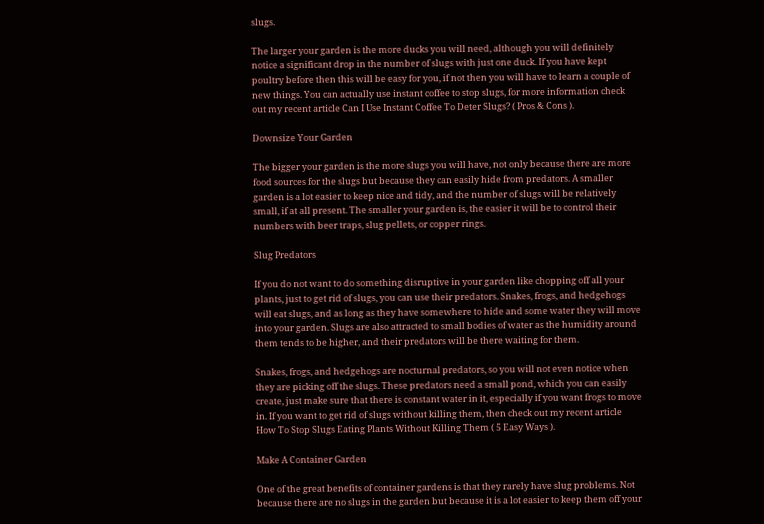slugs.

The larger your garden is the more ducks you will need, although you will definitely notice a significant drop in the number of slugs with just one duck. If you have kept poultry before then this will be easy for you, if not then you will have to learn a couple of new things. You can actually use instant coffee to stop slugs, for more information check out my recent article Can I Use Instant Coffee To Deter Slugs? ( Pros & Cons ).

Downsize Your Garden

The bigger your garden is the more slugs you will have, not only because there are more food sources for the slugs but because they can easily hide from predators. A smaller garden is a lot easier to keep nice and tidy, and the number of slugs will be relatively small, if at all present. The smaller your garden is, the easier it will be to control their numbers with beer traps, slug pellets, or copper rings.

Slug Predators

If you do not want to do something disruptive in your garden like chopping off all your plants, just to get rid of slugs, you can use their predators. Snakes, frogs, and hedgehogs will eat slugs, and as long as they have somewhere to hide and some water they will move into your garden. Slugs are also attracted to small bodies of water as the humidity around them tends to be higher, and their predators will be there waiting for them.

Snakes, frogs, and hedgehogs are nocturnal predators, so you will not even notice when they are picking off the slugs. These predators need a small pond, which you can easily create, just make sure that there is constant water in it, especially if you want frogs to move in. If you want to get rid of slugs without killing them, then check out my recent article How To Stop Slugs Eating Plants Without Killing Them ( 5 Easy Ways ).

Make A Container Garden

One of the great benefits of container gardens is that they rarely have slug problems. Not because there are no slugs in the garden but because it is a lot easier to keep them off your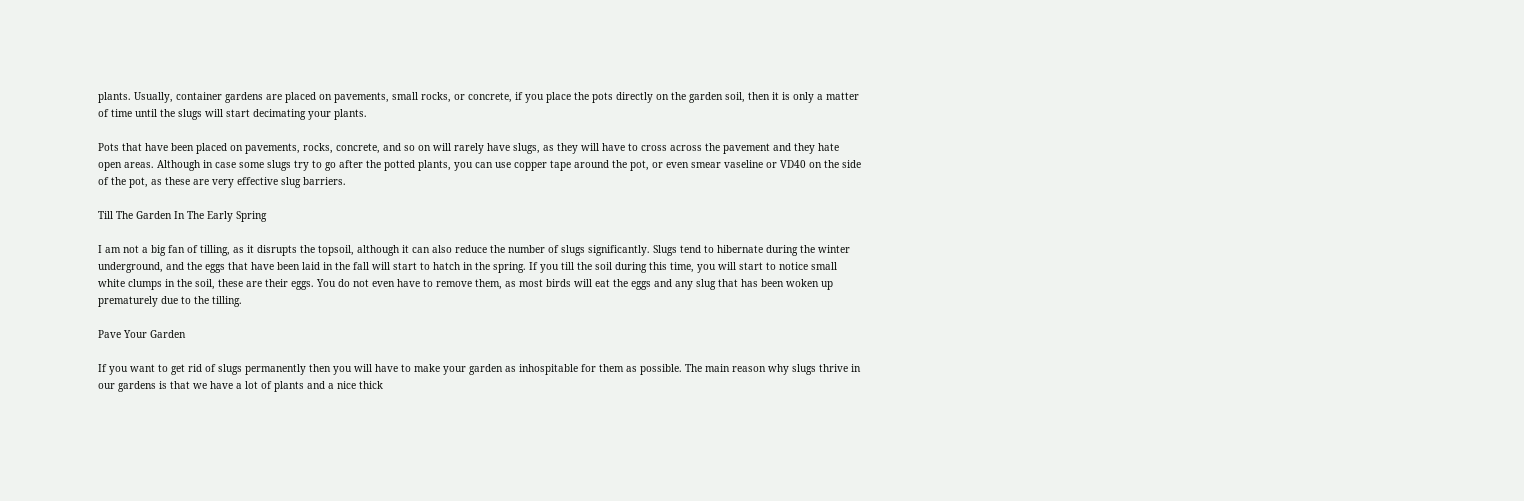plants. Usually, container gardens are placed on pavements, small rocks, or concrete, if you place the pots directly on the garden soil, then it is only a matter of time until the slugs will start decimating your plants.

Pots that have been placed on pavements, rocks, concrete, and so on will rarely have slugs, as they will have to cross across the pavement and they hate open areas. Although in case some slugs try to go after the potted plants, you can use copper tape around the pot, or even smear vaseline or VD40 on the side of the pot, as these are very effective slug barriers.

Till The Garden In The Early Spring

I am not a big fan of tilling, as it disrupts the topsoil, although it can also reduce the number of slugs significantly. Slugs tend to hibernate during the winter underground, and the eggs that have been laid in the fall will start to hatch in the spring. If you till the soil during this time, you will start to notice small white clumps in the soil, these are their eggs. You do not even have to remove them, as most birds will eat the eggs and any slug that has been woken up prematurely due to the tilling.

Pave Your Garden

If you want to get rid of slugs permanently then you will have to make your garden as inhospitable for them as possible. The main reason why slugs thrive in our gardens is that we have a lot of plants and a nice thick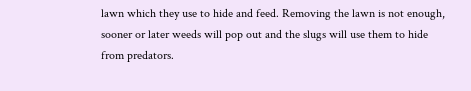lawn which they use to hide and feed. Removing the lawn is not enough, sooner or later weeds will pop out and the slugs will use them to hide from predators.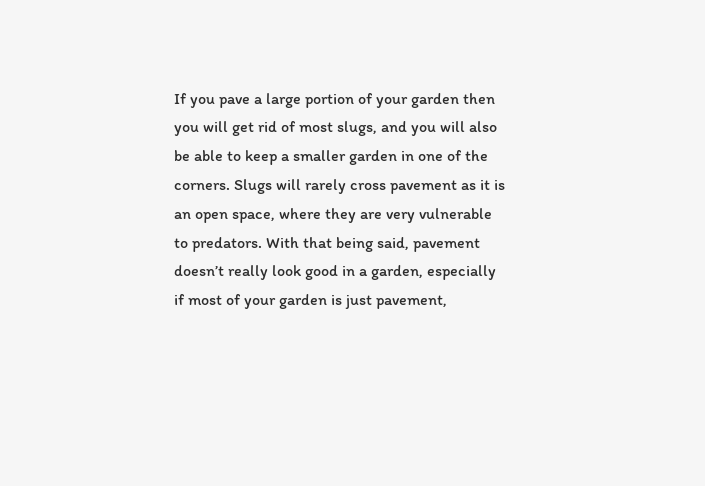If you pave a large portion of your garden then you will get rid of most slugs, and you will also be able to keep a smaller garden in one of the corners. Slugs will rarely cross pavement as it is an open space, where they are very vulnerable to predators. With that being said, pavement doesn’t really look good in a garden, especially if most of your garden is just pavement,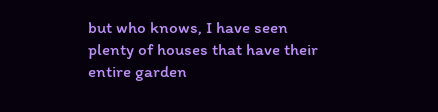but who knows, I have seen plenty of houses that have their entire garden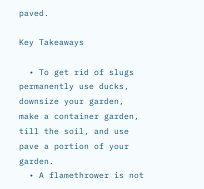paved.

Key Takeaways

  • To get rid of slugs permanently use ducks, downsize your garden, make a container garden, till the soil, and use pave a portion of your garden.
  • A flamethrower is not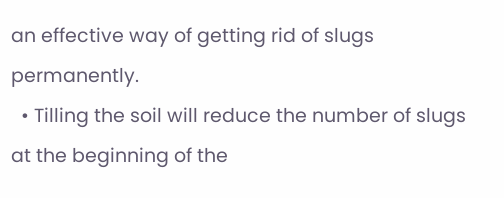an effective way of getting rid of slugs permanently.
  • Tilling the soil will reduce the number of slugs at the beginning of the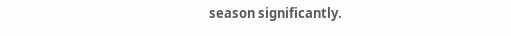season significantly.